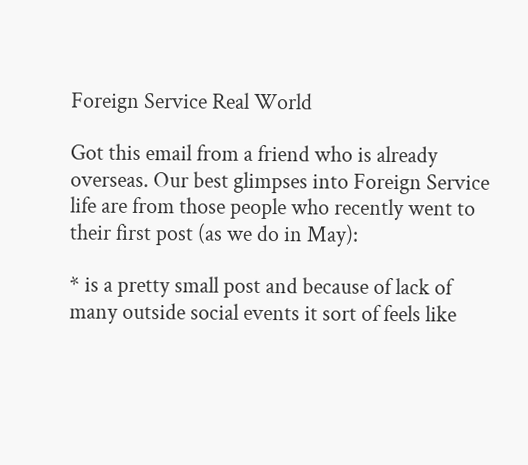Foreign Service Real World

Got this email from a friend who is already overseas. Our best glimpses into Foreign Service life are from those people who recently went to their first post (as we do in May):

* is a pretty small post and because of lack of many outside social events it sort of feels like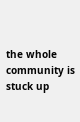the whole community is stuck up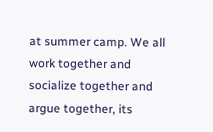at summer camp. We all work together and socialize together and argue together, its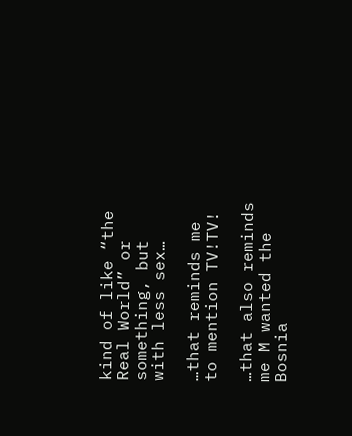kind of like “the Real World” or something, but with less sex…

…that reminds me to mention TV!TV!

…that also reminds me M wanted the Bosnia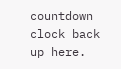countdown clock back up here.